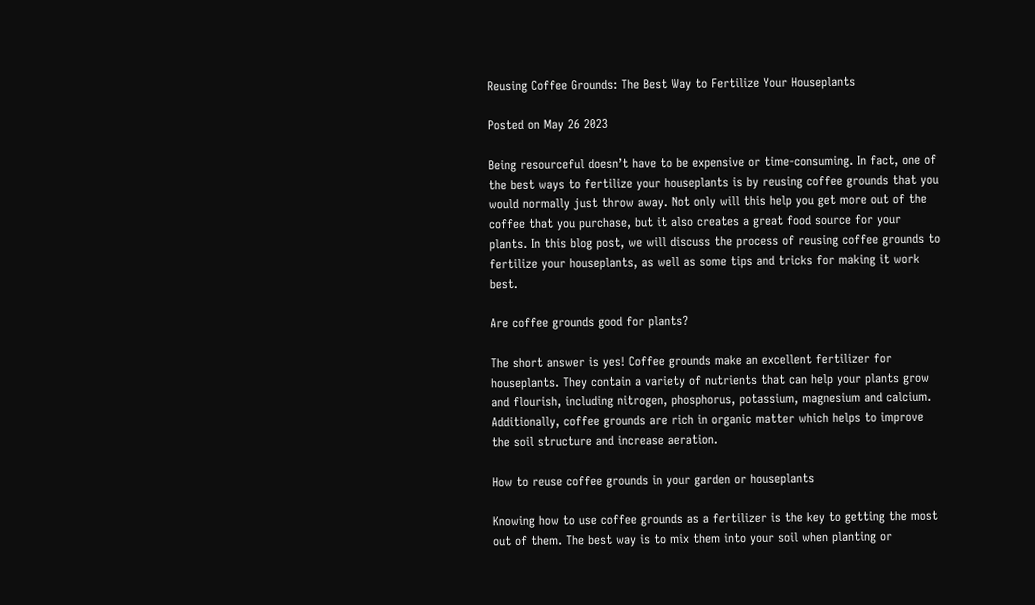Reusing Coffee Grounds: The Best Way to Fertilize Your Houseplants

Posted on May 26 2023

Being resourceful doesn’t have to be expensive or time-consuming. In fact, one of the best ways to fertilize your houseplants is by reusing coffee grounds that you would normally just throw away. Not only will this help you get more out of the coffee that you purchase, but it also creates a great food source for your plants. In this blog post, we will discuss the process of reusing coffee grounds to fertilize your houseplants, as well as some tips and tricks for making it work best.

Are coffee grounds good for plants?

The short answer is yes! Coffee grounds make an excellent fertilizer for houseplants. They contain a variety of nutrients that can help your plants grow and flourish, including nitrogen, phosphorus, potassium, magnesium and calcium. Additionally, coffee grounds are rich in organic matter which helps to improve the soil structure and increase aeration.

How to reuse coffee grounds in your garden or houseplants

Knowing how to use coffee grounds as a fertilizer is the key to getting the most out of them. The best way is to mix them into your soil when planting or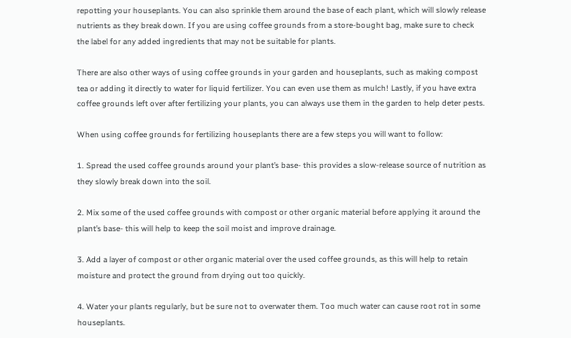repotting your houseplants. You can also sprinkle them around the base of each plant, which will slowly release nutrients as they break down. If you are using coffee grounds from a store-bought bag, make sure to check the label for any added ingredients that may not be suitable for plants.

There are also other ways of using coffee grounds in your garden and houseplants, such as making compost tea or adding it directly to water for liquid fertilizer. You can even use them as mulch! Lastly, if you have extra coffee grounds left over after fertilizing your plants, you can always use them in the garden to help deter pests.

When using coffee grounds for fertilizing houseplants there are a few steps you will want to follow:

1. Spread the used coffee grounds around your plant’s base- this provides a slow-release source of nutrition as they slowly break down into the soil.

2. Mix some of the used coffee grounds with compost or other organic material before applying it around the plant’s base- this will help to keep the soil moist and improve drainage.

3. Add a layer of compost or other organic material over the used coffee grounds, as this will help to retain moisture and protect the ground from drying out too quickly.

4. Water your plants regularly, but be sure not to overwater them. Too much water can cause root rot in some houseplants.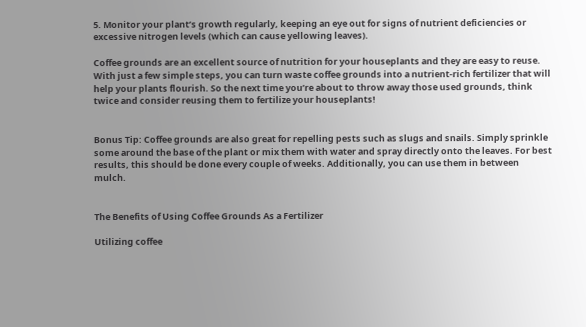5. Monitor your plant’s growth regularly, keeping an eye out for signs of nutrient deficiencies or excessive nitrogen levels (which can cause yellowing leaves).

Coffee grounds are an excellent source of nutrition for your houseplants and they are easy to reuse. With just a few simple steps, you can turn waste coffee grounds into a nutrient-rich fertilizer that will help your plants flourish. So the next time you’re about to throw away those used grounds, think twice and consider reusing them to fertilize your houseplants!


Bonus Tip: Coffee grounds are also great for repelling pests such as slugs and snails. Simply sprinkle some around the base of the plant or mix them with water and spray directly onto the leaves. For best results, this should be done every couple of weeks. Additionally, you can use them in between mulch.


The Benefits of Using Coffee Grounds As a Fertilizer

Utilizing coffee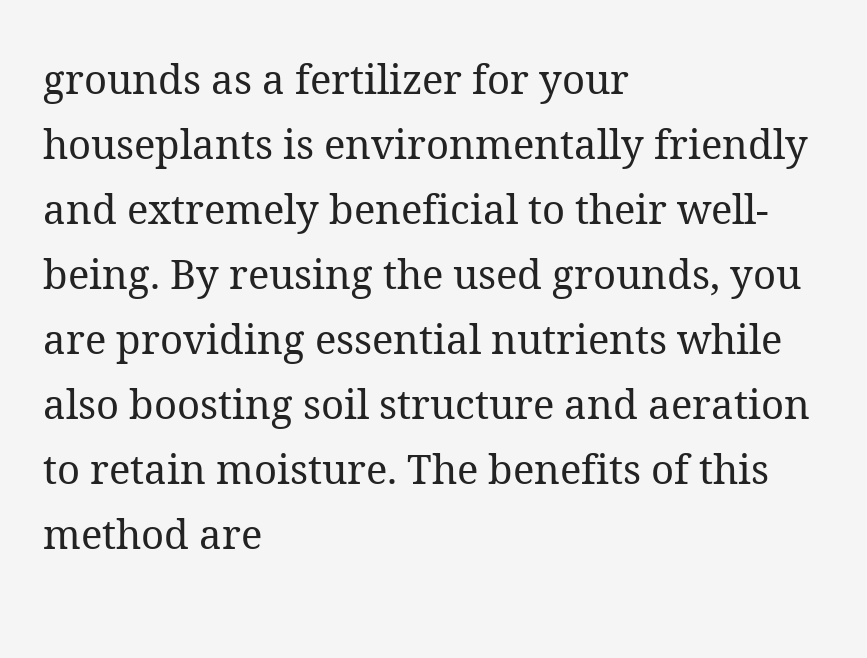grounds as a fertilizer for your houseplants is environmentally friendly and extremely beneficial to their well-being. By reusing the used grounds, you are providing essential nutrients while also boosting soil structure and aeration to retain moisture. The benefits of this method are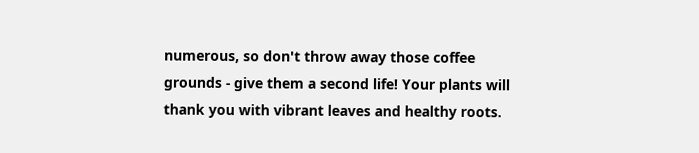numerous, so don't throw away those coffee grounds - give them a second life! Your plants will thank you with vibrant leaves and healthy roots.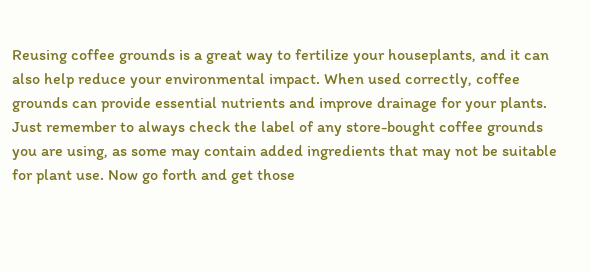Reusing coffee grounds is a great way to fertilize your houseplants, and it can also help reduce your environmental impact. When used correctly, coffee grounds can provide essential nutrients and improve drainage for your plants. Just remember to always check the label of any store-bought coffee grounds you are using, as some may contain added ingredients that may not be suitable for plant use. Now go forth and get those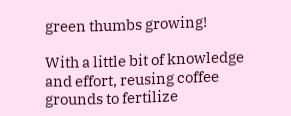green thumbs growing!

With a little bit of knowledge and effort, reusing coffee grounds to fertilize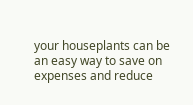your houseplants can be an easy way to save on expenses and reduce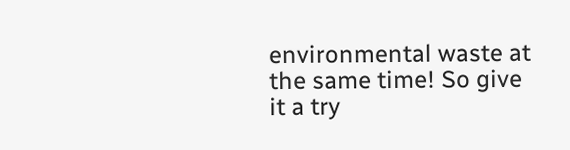environmental waste at the same time! So give it a try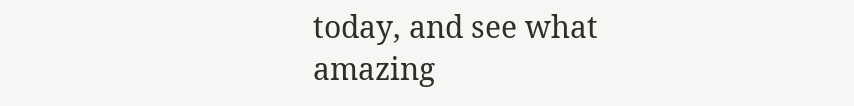today, and see what amazing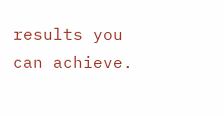results you can achieve.